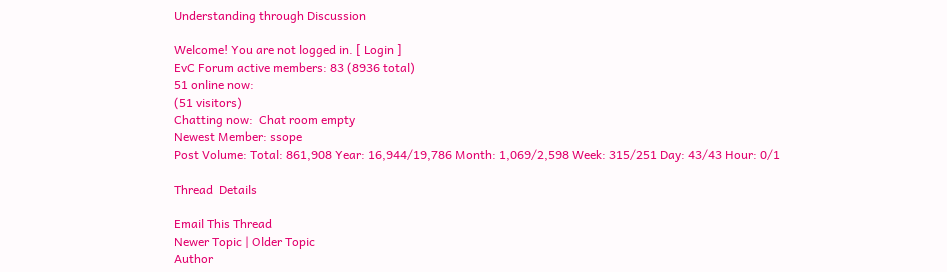Understanding through Discussion

Welcome! You are not logged in. [ Login ]
EvC Forum active members: 83 (8936 total)
51 online now:
(51 visitors)
Chatting now:  Chat room empty
Newest Member: ssope
Post Volume: Total: 861,908 Year: 16,944/19,786 Month: 1,069/2,598 Week: 315/251 Day: 43/43 Hour: 0/1

Thread  Details

Email This Thread
Newer Topic | Older Topic
Author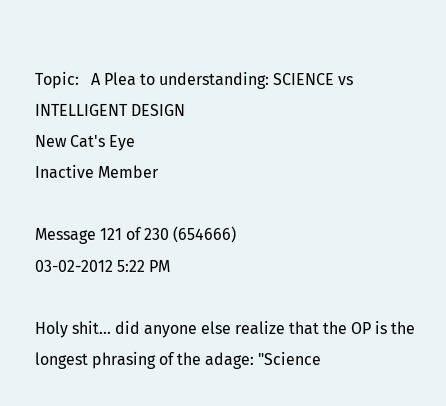Topic:   A Plea to understanding: SCIENCE vs INTELLIGENT DESIGN
New Cat's Eye
Inactive Member

Message 121 of 230 (654666)
03-02-2012 5:22 PM

Holy shit... did anyone else realize that the OP is the longest phrasing of the adage: "Science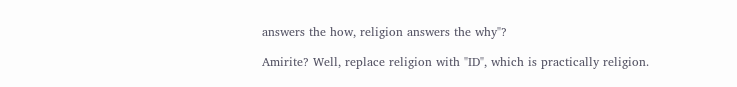answers the how, religion answers the why"?

Amirite? Well, replace religion with "ID", which is practically religion.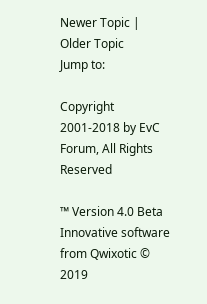Newer Topic | Older Topic
Jump to:

Copyright 2001-2018 by EvC Forum, All Rights Reserved

™ Version 4.0 Beta
Innovative software from Qwixotic © 2019